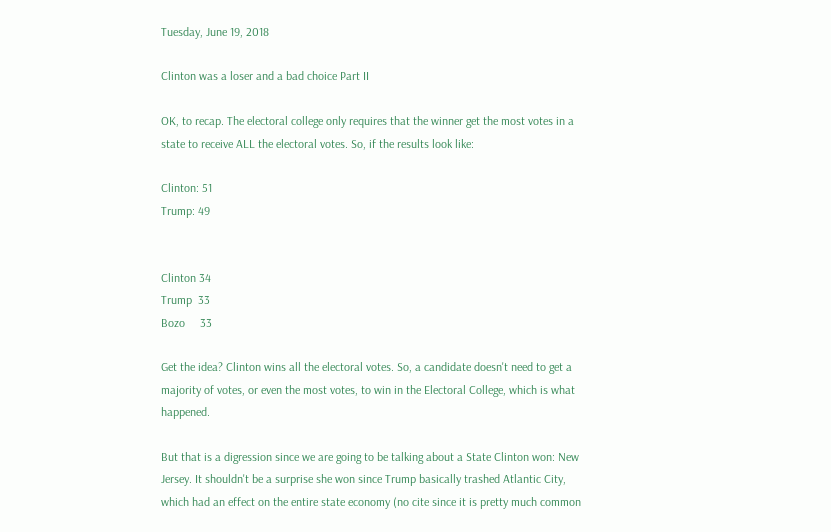Tuesday, June 19, 2018

Clinton was a loser and a bad choice Part II

OK, to recap. The electoral college only requires that the winner get the most votes in a state to receive ALL the electoral votes. So, if the results look like:

Clinton: 51
Trump: 49


Clinton 34
Trump  33
Bozo     33

Get the idea? Clinton wins all the electoral votes. So, a candidate doesn't need to get a majority of votes, or even the most votes, to win in the Electoral College, which is what happened.

But that is a digression since we are going to be talking about a State Clinton won: New Jersey. It shouldn't be a surprise she won since Trump basically trashed Atlantic City, which had an effect on the entire state economy (no cite since it is pretty much common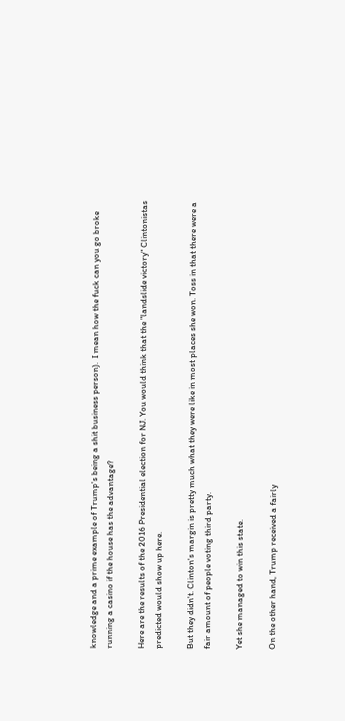knowledge and a prime example of Trump's being a shit business person).  I mean how the fuck can you go broke running a casino if the house has the advantage?

Here are the results of the 2016 Presidential election for NJ. You would think that the "landslide victory" Clintonistas predicted would show up here.

But they didn't. Clinton's margin is pretty much what they were like in most places she won. Toss in that there were a fair amount of people voting third party.

Yet she managed to win this state.

On the other hand, Trump received a fairly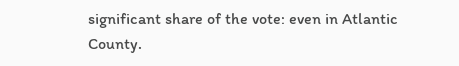significant share of the vote: even in Atlantic County.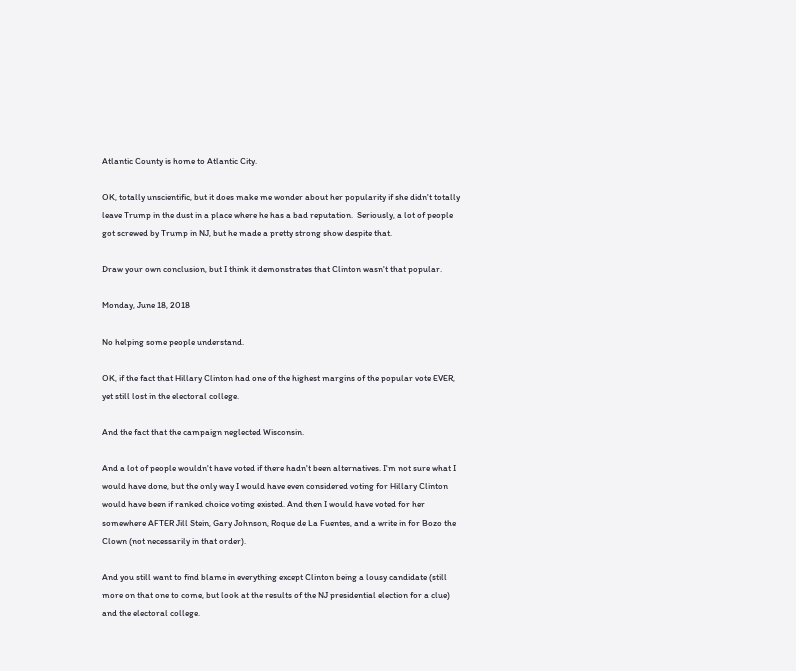Atlantic County is home to Atlantic City.

OK, totally unscientific, but it does make me wonder about her popularity if she didn't totally leave Trump in the dust in a place where he has a bad reputation.  Seriously, a lot of people got screwed by Trump in NJ, but he made a pretty strong show despite that.

Draw your own conclusion, but I think it demonstrates that Clinton wasn't that popular.

Monday, June 18, 2018

No helping some people understand.

OK, if the fact that Hillary Clinton had one of the highest margins of the popular vote EVER, yet still lost in the electoral college.

And the fact that the campaign neglected Wisconsin.

And a lot of people wouldn't have voted if there hadn't been alternatives. I'm not sure what I would have done, but the only way I would have even considered voting for Hillary Clinton would have been if ranked choice voting existed. And then I would have voted for her somewhere AFTER Jill Stein, Gary Johnson, Roque de La Fuentes, and a write in for Bozo the Clown (not necessarily in that order).

And you still want to find blame in everything except Clinton being a lousy candidate (still more on that one to come, but look at the results of the NJ presidential election for a clue) and the electoral college.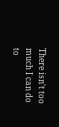There isn't too much I can do to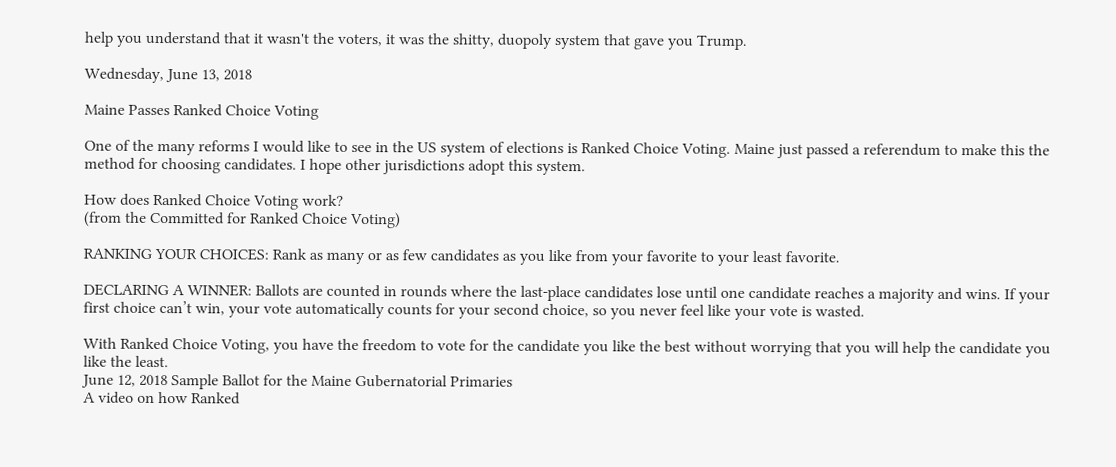help you understand that it wasn't the voters, it was the shitty, duopoly system that gave you Trump.

Wednesday, June 13, 2018

Maine Passes Ranked Choice Voting

One of the many reforms I would like to see in the US system of elections is Ranked Choice Voting. Maine just passed a referendum to make this the method for choosing candidates. I hope other jurisdictions adopt this system.

How does Ranked Choice Voting work?
(from the Committed for Ranked Choice Voting)

RANKING YOUR CHOICES: Rank as many or as few candidates as you like from your favorite to your least favorite.

DECLARING A WINNER: Ballots are counted in rounds where the last-place candidates lose until one candidate reaches a majority and wins. If your first choice can’t win, your vote automatically counts for your second choice, so you never feel like your vote is wasted.

With Ranked Choice Voting, you have the freedom to vote for the candidate you like the best without worrying that you will help the candidate you like the least.
June 12, 2018 Sample Ballot for the Maine Gubernatorial Primaries
A video on how Ranked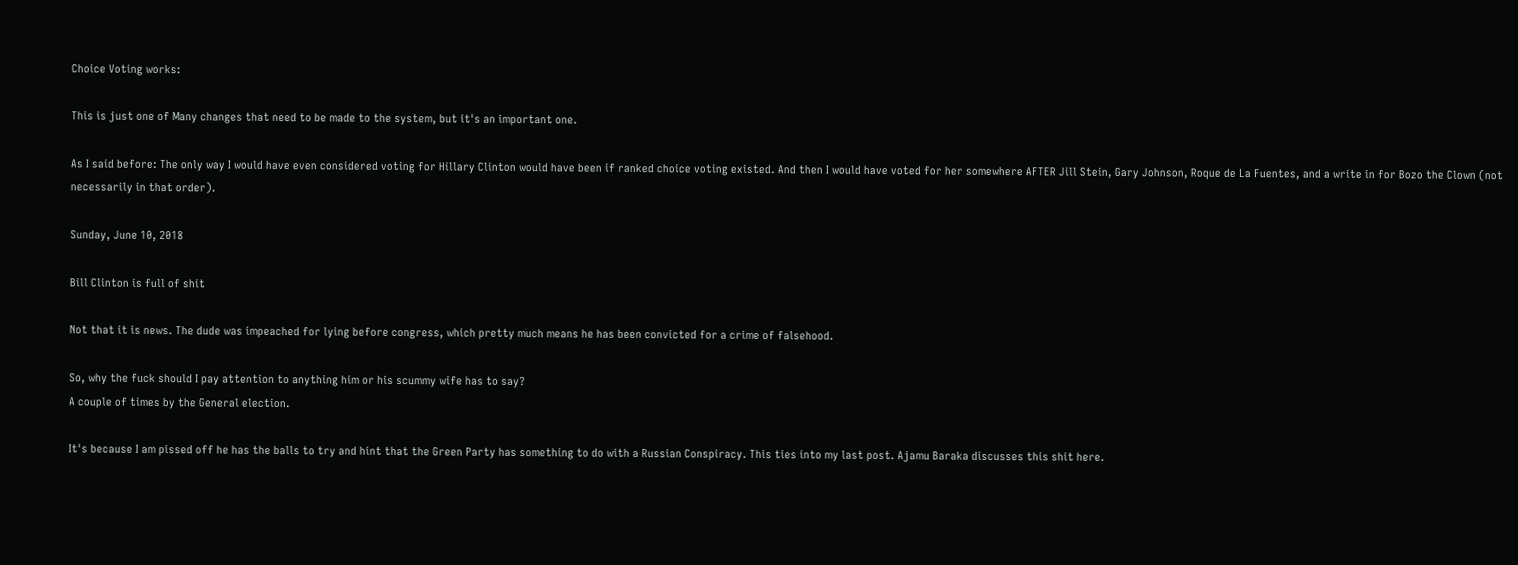Choice Voting works:

This is just one of Many changes that need to be made to the system, but it's an important one.

As I said before: The only way I would have even considered voting for Hillary Clinton would have been if ranked choice voting existed. And then I would have voted for her somewhere AFTER Jill Stein, Gary Johnson, Roque de La Fuentes, and a write in for Bozo the Clown (not necessarily in that order).

Sunday, June 10, 2018

Bill Clinton is full of shit

Not that it is news. The dude was impeached for lying before congress, which pretty much means he has been convicted for a crime of falsehood.

So, why the fuck should I pay attention to anything him or his scummy wife has to say?
A couple of times by the General election.

It's because I am pissed off he has the balls to try and hint that the Green Party has something to do with a Russian Conspiracy. This ties into my last post. Ajamu Baraka discusses this shit here.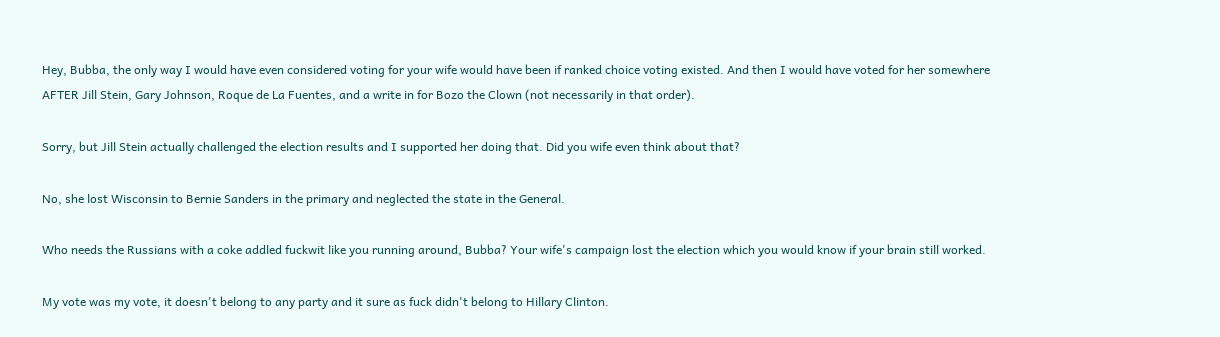Hey, Bubba, the only way I would have even considered voting for your wife would have been if ranked choice voting existed. And then I would have voted for her somewhere AFTER Jill Stein, Gary Johnson, Roque de La Fuentes, and a write in for Bozo the Clown (not necessarily in that order).

Sorry, but Jill Stein actually challenged the election results and I supported her doing that. Did you wife even think about that?

No, she lost Wisconsin to Bernie Sanders in the primary and neglected the state in the General.

Who needs the Russians with a coke addled fuckwit like you running around, Bubba? Your wife's campaign lost the election which you would know if your brain still worked.

My vote was my vote, it doesn't belong to any party and it sure as fuck didn't belong to Hillary Clinton.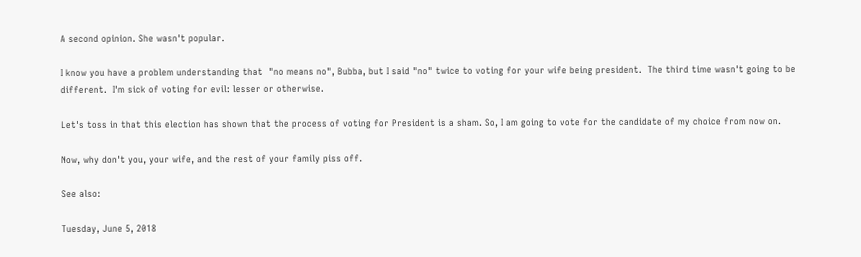A second opinion. She wasn't popular.

I know you have a problem understanding that  "no means no", Bubba, but I said "no" twice to voting for your wife being president.  The third time wasn't going to be different.  I'm sick of voting for evil: lesser or otherwise.

Let's toss in that this election has shown that the process of voting for President is a sham. So, I am going to vote for the candidate of my choice from now on.

Now, why don't you, your wife, and the rest of your family piss off.

See also:

Tuesday, June 5, 2018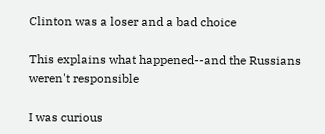Clinton was a loser and a bad choice

This explains what happened--and the Russians weren't responsible

I was curious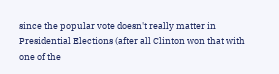since the popular vote doesn't really matter in Presidential Elections (after all Clinton won that with one of the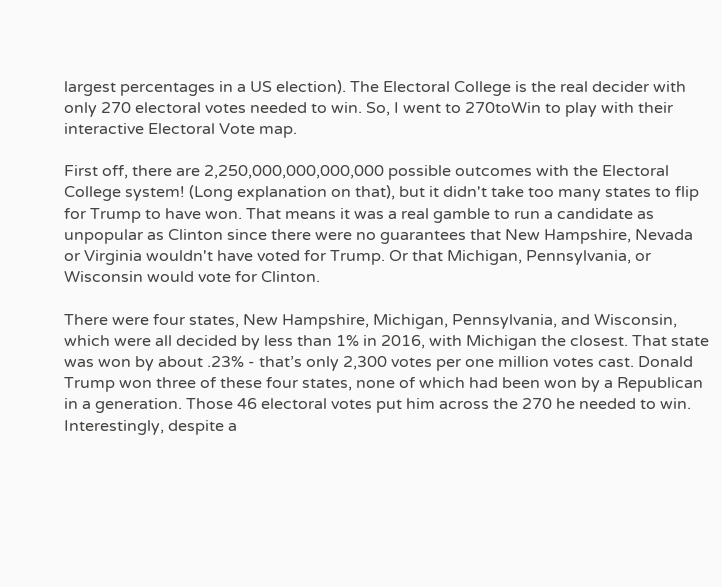largest percentages in a US election). The Electoral College is the real decider with only 270 electoral votes needed to win. So, I went to 270toWin to play with their interactive Electoral Vote map.

First off, there are 2,250,000,000,000,000 possible outcomes with the Electoral College system! (Long explanation on that), but it didn't take too many states to flip for Trump to have won. That means it was a real gamble to run a candidate as unpopular as Clinton since there were no guarantees that New Hampshire, Nevada or Virginia wouldn't have voted for Trump. Or that Michigan, Pennsylvania, or Wisconsin would vote for Clinton.

There were four states, New Hampshire, Michigan, Pennsylvania, and Wisconsin, which were all decided by less than 1% in 2016, with Michigan the closest. That state was won by about .23% - that’s only 2,300 votes per one million votes cast. Donald Trump won three of these four states, none of which had been won by a Republican in a generation. Those 46 electoral votes put him across the 270 he needed to win. Interestingly, despite a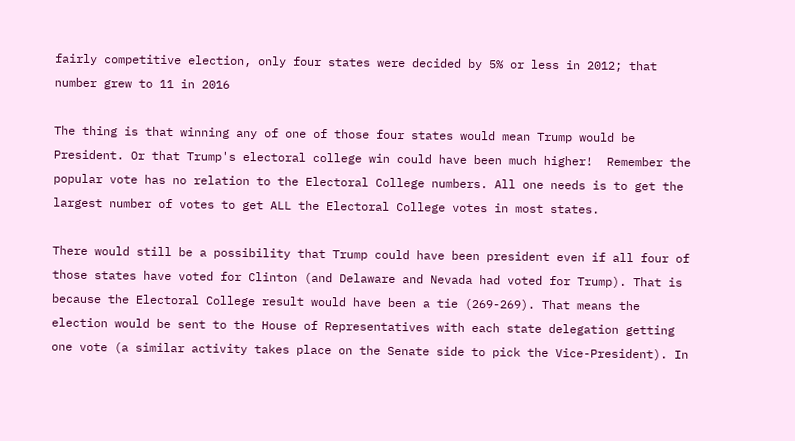fairly competitive election, only four states were decided by 5% or less in 2012; that number grew to 11 in 2016

The thing is that winning any of one of those four states would mean Trump would be President. Or that Trump's electoral college win could have been much higher!  Remember the popular vote has no relation to the Electoral College numbers. All one needs is to get the largest number of votes to get ALL the Electoral College votes in most states.

There would still be a possibility that Trump could have been president even if all four of those states have voted for Clinton (and Delaware and Nevada had voted for Trump). That is because the Electoral College result would have been a tie (269-269). That means the election would be sent to the House of Representatives with each state delegation getting one vote (a similar activity takes place on the Senate side to pick the Vice-President). In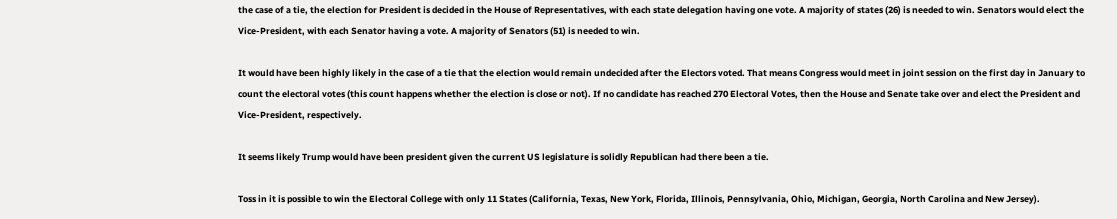the case of a tie, the election for President is decided in the House of Representatives, with each state delegation having one vote. A majority of states (26) is needed to win. Senators would elect the Vice-President, with each Senator having a vote. A majority of Senators (51) is needed to win.

It would have been highly likely in the case of a tie that the election would remain undecided after the Electors voted. That means Congress would meet in joint session on the first day in January to count the electoral votes (this count happens whether the election is close or not). If no candidate has reached 270 Electoral Votes, then the House and Senate take over and elect the President and Vice-President, respectively.

It seems likely Trump would have been president given the current US legislature is solidly Republican had there been a tie.

Toss in it is possible to win the Electoral College with only 11 States (California, Texas, New York, Florida, Illinois, Pennsylvania, Ohio, Michigan, Georgia, North Carolina and New Jersey).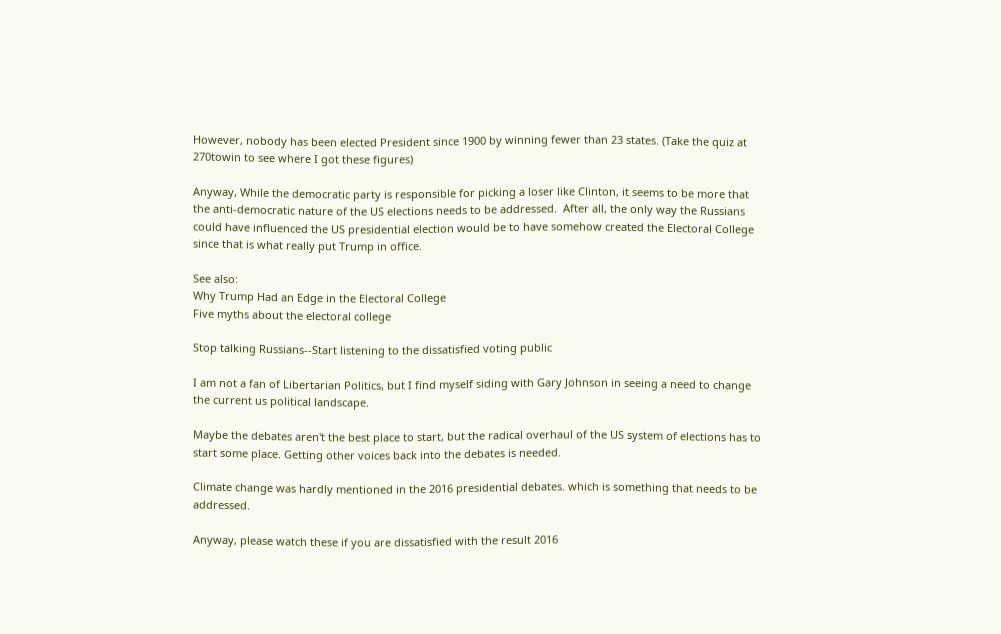However, nobody has been elected President since 1900 by winning fewer than 23 states. (Take the quiz at 270towin to see where I got these figures)

Anyway, While the democratic party is responsible for picking a loser like Clinton, it seems to be more that the anti-democratic nature of the US elections needs to be addressed.  After all, the only way the Russians could have influenced the US presidential election would be to have somehow created the Electoral College since that is what really put Trump in office.

See also:
Why Trump Had an Edge in the Electoral College
Five myths about the electoral college

Stop talking Russians--Start listening to the dissatisfied voting public

I am not a fan of Libertarian Politics, but I find myself siding with Gary Johnson in seeing a need to change the current us political landscape.

Maybe the debates aren't the best place to start, but the radical overhaul of the US system of elections has to start some place. Getting other voices back into the debates is needed.

Climate change was hardly mentioned in the 2016 presidential debates. which is something that needs to be addressed.

Anyway, please watch these if you are dissatisfied with the result 2016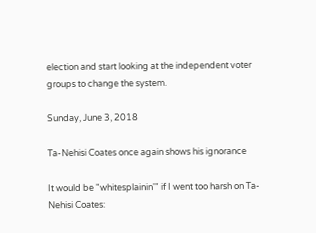election and start looking at the independent voter groups to change the system.

Sunday, June 3, 2018

Ta-Nehisi Coates once again shows his ignorance

It would be "whitesplainin'" if I went too harsh on Ta-Nehisi Coates: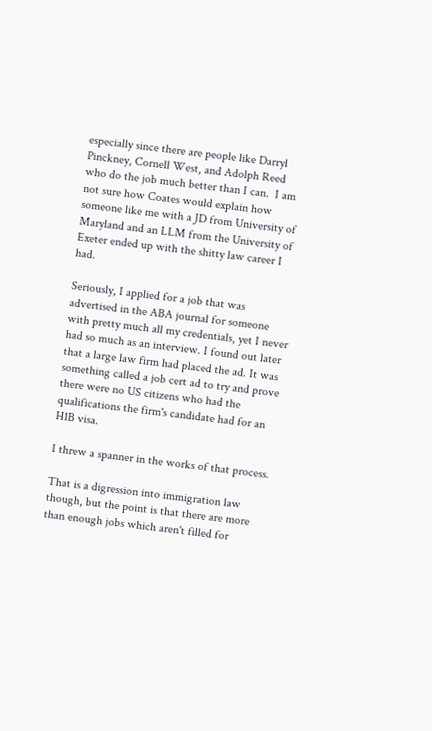especially since there are people like Darryl Pinckney, Cornell West, and Adolph Reed who do the job much better than I can.  I am not sure how Coates would explain how someone like me with a JD from University of Maryland and an LLM from the University of Exeter ended up with the shitty law career I had.

Seriously, I applied for a job that was advertised in the ABA journal for someone with pretty much all my credentials, yet I never had so much as an interview. I found out later that a large law firm had placed the ad. It was something called a job cert ad to try and prove there were no US citizens who had the qualifications the firm's candidate had for an H1B visa.

I threw a spanner in the works of that process.

That is a digression into immigration law though, but the point is that there are more than enough jobs which aren't filled for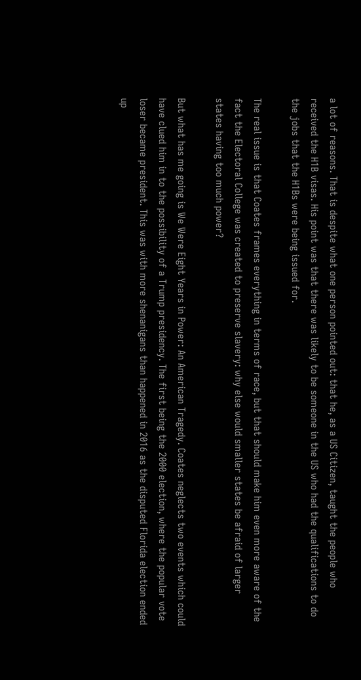a lot of reasons. That is despite what one person pointed out: that he, as a US Citizen, taught the people who received the H1B visas. His point was that there was likely to be someone in the US who had the qualifications to do the jobs that the H1Bs were being issued for.

The real issue is that Coates frames everything in terms of race, but that should make him even more aware of the fact the Electoral College was created to preserve slavery: why else would smaller states be afraid of larger states having too much power?

But what has me going is We Were Eight Years in Power: An American Tragedy. Coates neglects two events which could have clued him in to the possibility of a Trump presidency. The first being the 2000 election, where the popular vote loser became president. This was with more shenanigans than happened in 2016 as the disputed Florida election ended up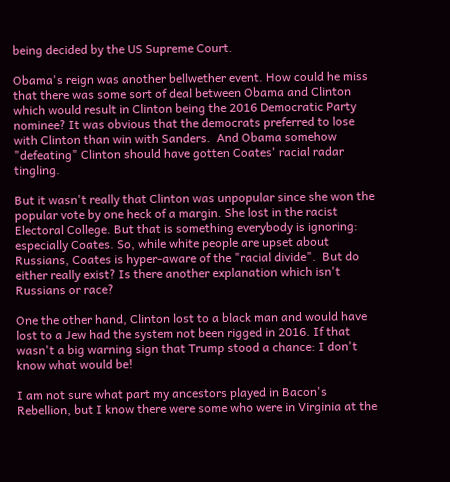being decided by the US Supreme Court.

Obama's reign was another bellwether event. How could he miss that there was some sort of deal between Obama and Clinton which would result in Clinton being the 2016 Democratic Party nominee? It was obvious that the democrats preferred to lose with Clinton than win with Sanders.  And Obama somehow "defeating" Clinton should have gotten Coates' racial radar tingling.

But it wasn't really that Clinton was unpopular since she won the popular vote by one heck of a margin. She lost in the racist Electoral College. But that is something everybody is ignoring: especially Coates. So, while white people are upset about Russians, Coates is hyper-aware of the "racial divide".  But do either really exist? Is there another explanation which isn't Russians or race?

One the other hand, Clinton lost to a black man and would have lost to a Jew had the system not been rigged in 2016. If that wasn't a big warning sign that Trump stood a chance: I don't know what would be!

I am not sure what part my ancestors played in Bacon's Rebellion, but I know there were some who were in Virginia at the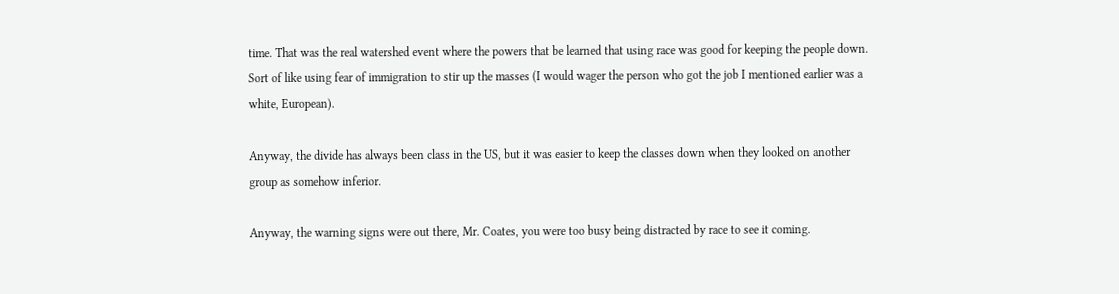time. That was the real watershed event where the powers that be learned that using race was good for keeping the people down. Sort of like using fear of immigration to stir up the masses (I would wager the person who got the job I mentioned earlier was a white, European).

Anyway, the divide has always been class in the US, but it was easier to keep the classes down when they looked on another  group as somehow inferior.

Anyway, the warning signs were out there, Mr. Coates, you were too busy being distracted by race to see it coming.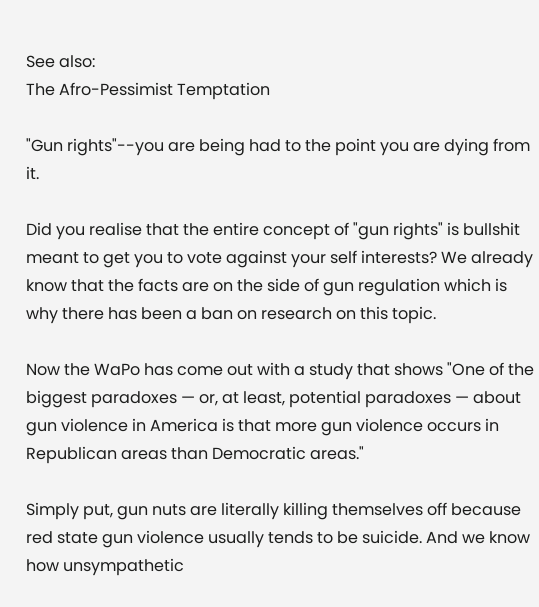See also:
The Afro-Pessimist Temptation

"Gun rights"--you are being had to the point you are dying from it.

Did you realise that the entire concept of "gun rights" is bullshit meant to get you to vote against your self interests? We already know that the facts are on the side of gun regulation which is why there has been a ban on research on this topic.

Now the WaPo has come out with a study that shows "One of the biggest paradoxes — or, at least, potential paradoxes — about gun violence in America is that more gun violence occurs in Republican areas than Democratic areas."

Simply put, gun nuts are literally killing themselves off because red state gun violence usually tends to be suicide. And we know how unsympathetic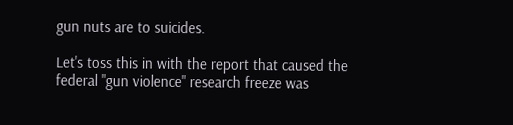gun nuts are to suicides.

Let's toss this in with the report that caused the federal "gun violence" research freeze was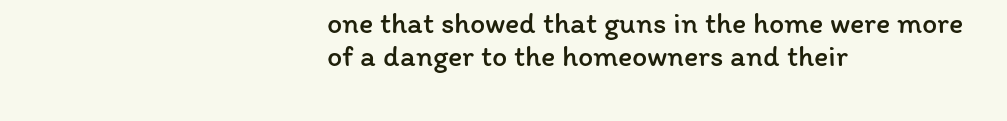one that showed that guns in the home were more of a danger to the homeowners and their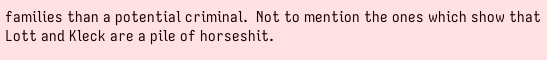families than a potential criminal.  Not to mention the ones which show that Lott and Kleck are a pile of horseshit.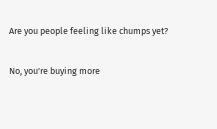Are you people feeling like chumps yet?

No, you're buying more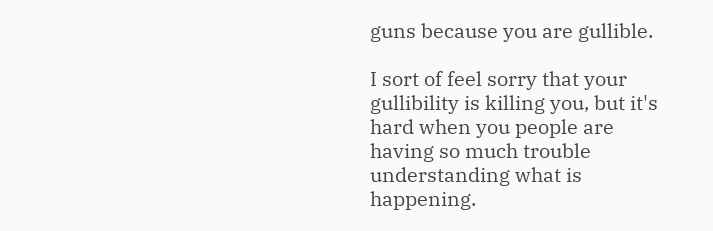guns because you are gullible.

I sort of feel sorry that your gullibility is killing you, but it's hard when you people are having so much trouble understanding what is happening.